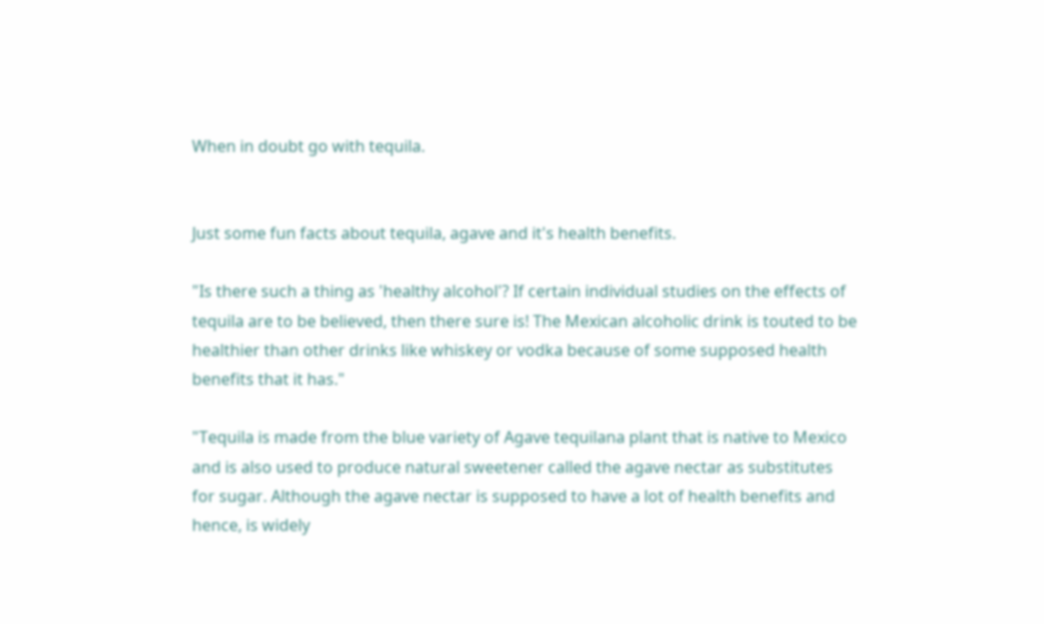When in doubt go with tequila.


Just some fun facts about tequila, agave and it's health benefits.

"Is there such a thing as 'healthy alcohol'? If certain individual studies on the effects of tequila are to be believed, then there sure is! The Mexican alcoholic drink is touted to be healthier than other drinks like whiskey or vodka because of some supposed health benefits that it has."

"Tequila is made from the blue variety of Agave tequilana plant that is native to Mexico and is also used to produce natural sweetener called the agave nectar as substitutes for sugar. Although the agave nectar is supposed to have a lot of health benefits and hence, is widely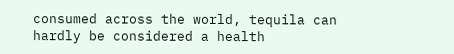consumed across the world, tequila can hardly be considered a health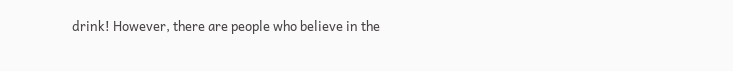drink! However, there are people who believe in the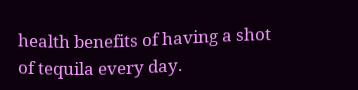health benefits of having a shot of tequila every day.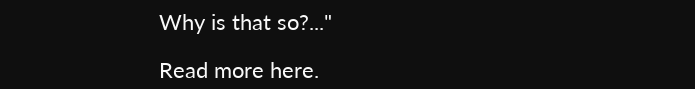Why is that so?..."

Read more here.